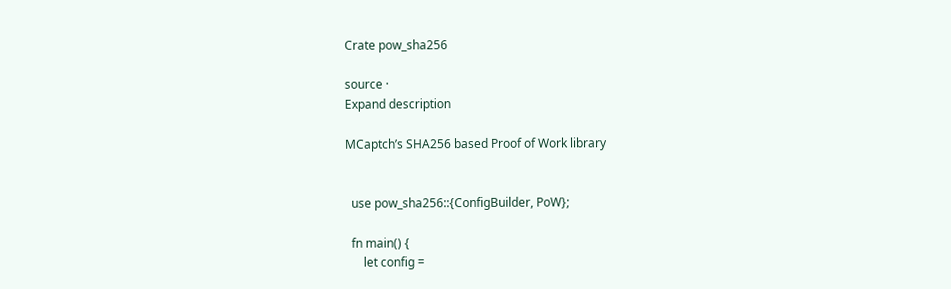Crate pow_sha256

source ·
Expand description

MCaptch’s SHA256 based Proof of Work library


  use pow_sha256::{ConfigBuilder, PoW};

  fn main() {
      let config =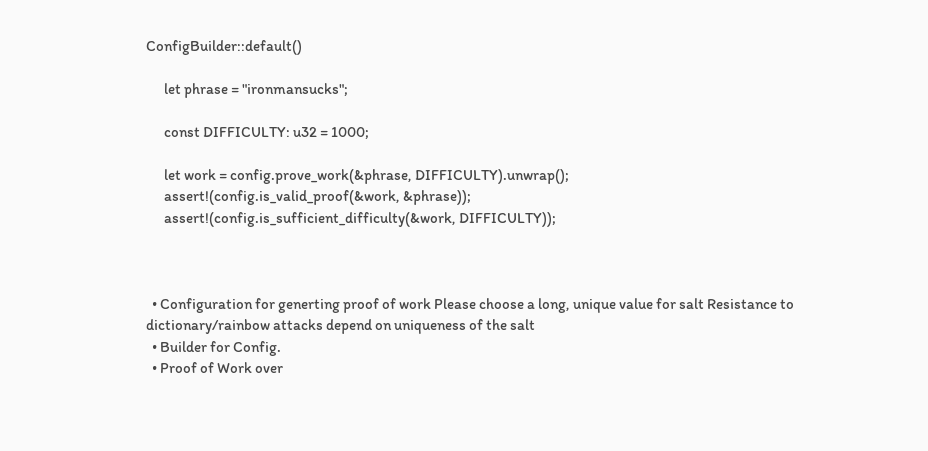ConfigBuilder::default()

      let phrase = "ironmansucks";

      const DIFFICULTY: u32 = 1000;

      let work = config.prove_work(&phrase, DIFFICULTY).unwrap();
      assert!(config.is_valid_proof(&work, &phrase));
      assert!(config.is_sufficient_difficulty(&work, DIFFICULTY));



  • Configuration for generting proof of work Please choose a long, unique value for salt Resistance to dictionary/rainbow attacks depend on uniqueness of the salt
  • Builder for Config.
  • Proof of Work over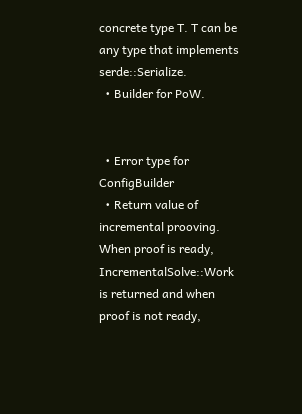concrete type T. T can be any type that implements serde::Serialize.
  • Builder for PoW.


  • Error type for ConfigBuilder
  • Return value of incremental prooving. When proof is ready, IncrementalSolve::Work is returned and when proof is not ready,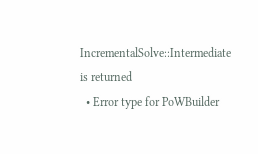IncrementalSolve::Intermediate is returned
  • Error type for PoWBuilder